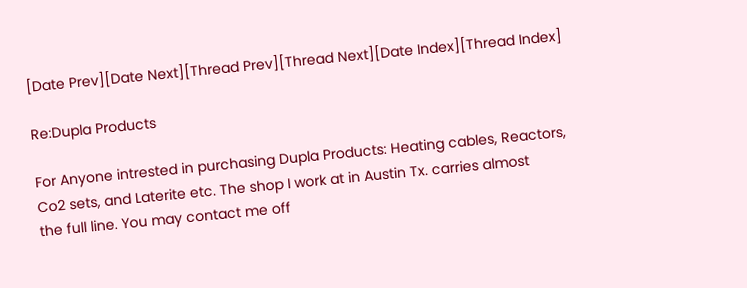[Date Prev][Date Next][Thread Prev][Thread Next][Date Index][Thread Index]

Re:Dupla Products

For Anyone intrested in purchasing Dupla Products: Heating cables, Reactors,
Co2 sets, and Laterite etc. The shop I work at in Austin Tx. carries almost
the full line. You may contact me off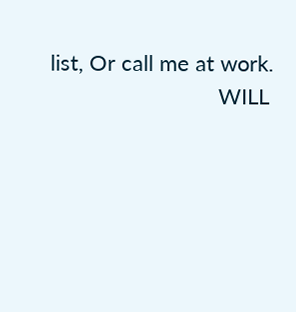list, Or call me at work.
                            WILL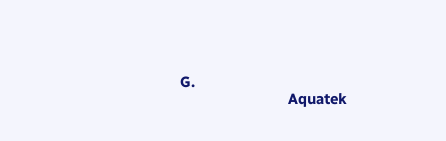G.
                           Aquatek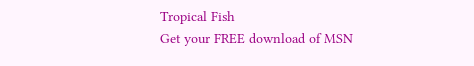Tropical Fish
Get your FREE download of MSN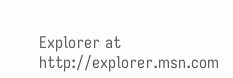Explorer at http://explorer.msn.com